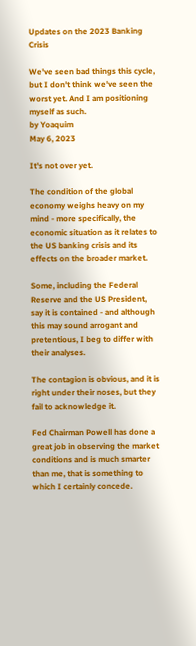Updates on the 2023 Banking Crisis

We've seen bad things this cycle, but I don't think we've seen the worst yet. And I am positioning myself as such.
by Yoaquim
May 6, 2023

It's not over yet.

The condition of the global economy weighs heavy on my mind - more specifically, the economic situation as it relates to the US banking crisis and its effects on the broader market.

Some, including the Federal Reserve and the US President, say it is contained - and although this may sound arrogant and pretentious, I beg to differ with their analyses.

The contagion is obvious, and it is right under their noses, but they fail to acknowledge it.

Fed Chairman Powell has done a great job in observing the market conditions and is much smarter than me, that is something to which I certainly concede.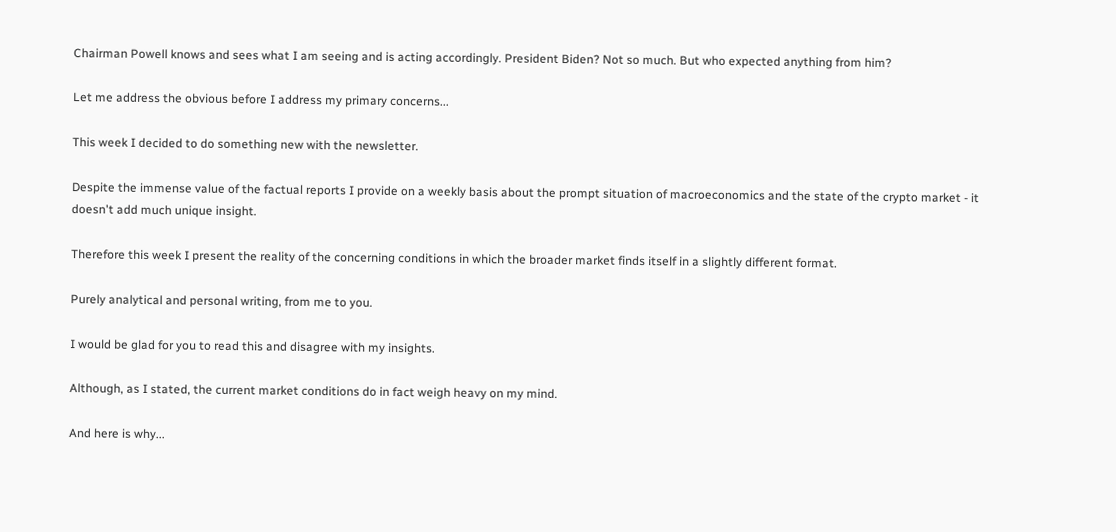Chairman Powell knows and sees what I am seeing and is acting accordingly. President Biden? Not so much. But who expected anything from him?

Let me address the obvious before I address my primary concerns...

This week I decided to do something new with the newsletter.

Despite the immense value of the factual reports I provide on a weekly basis about the prompt situation of macroeconomics and the state of the crypto market - it doesn't add much unique insight.

Therefore this week I present the reality of the concerning conditions in which the broader market finds itself in a slightly different format.

Purely analytical and personal writing, from me to you.

I would be glad for you to read this and disagree with my insights.

Although, as I stated, the current market conditions do in fact weigh heavy on my mind.

And here is why...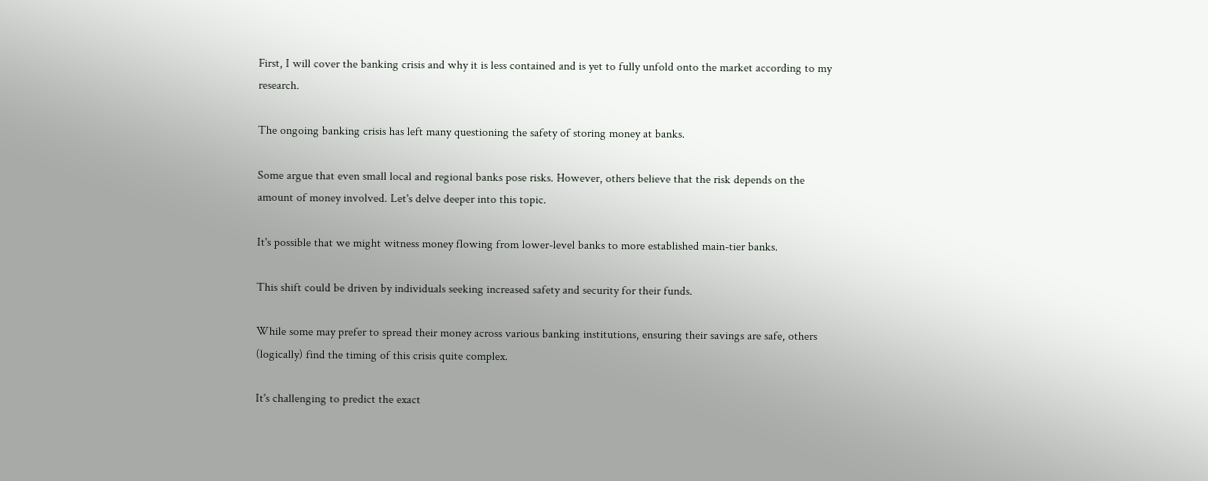First, I will cover the banking crisis and why it is less contained and is yet to fully unfold onto the market according to my research.

The ongoing banking crisis has left many questioning the safety of storing money at banks.

Some argue that even small local and regional banks pose risks. However, others believe that the risk depends on the amount of money involved. Let's delve deeper into this topic.

It's possible that we might witness money flowing from lower-level banks to more established main-tier banks.

This shift could be driven by individuals seeking increased safety and security for their funds.

While some may prefer to spread their money across various banking institutions, ensuring their savings are safe, others (logically) find the timing of this crisis quite complex.

It's challenging to predict the exact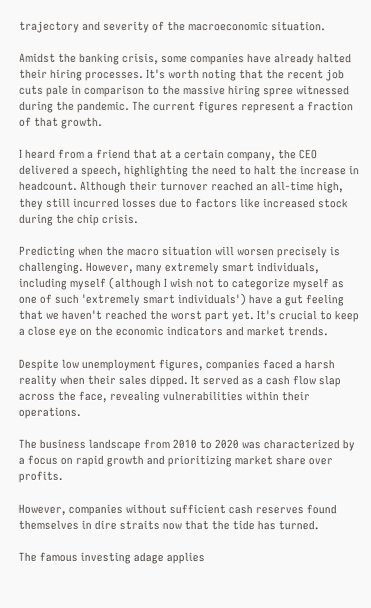trajectory and severity of the macroeconomic situation.

Amidst the banking crisis, some companies have already halted their hiring processes. It's worth noting that the recent job cuts pale in comparison to the massive hiring spree witnessed during the pandemic. The current figures represent a fraction of that growth.

I heard from a friend that at a certain company, the CEO delivered a speech, highlighting the need to halt the increase in headcount. Although their turnover reached an all-time high, they still incurred losses due to factors like increased stock during the chip crisis.

Predicting when the macro situation will worsen precisely is challenging. However, many extremely smart individuals, including myself (although I wish not to categorize myself as one of such 'extremely smart individuals') have a gut feeling that we haven't reached the worst part yet. It's crucial to keep a close eye on the economic indicators and market trends.

Despite low unemployment figures, companies faced a harsh reality when their sales dipped. It served as a cash flow slap across the face, revealing vulnerabilities within their operations.

The business landscape from 2010 to 2020 was characterized by a focus on rapid growth and prioritizing market share over profits.

However, companies without sufficient cash reserves found themselves in dire straits now that the tide has turned.

The famous investing adage applies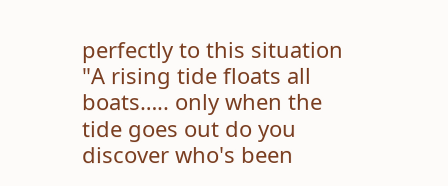perfectly to this situation "A rising tide floats all boats….. only when the tide goes out do you discover who's been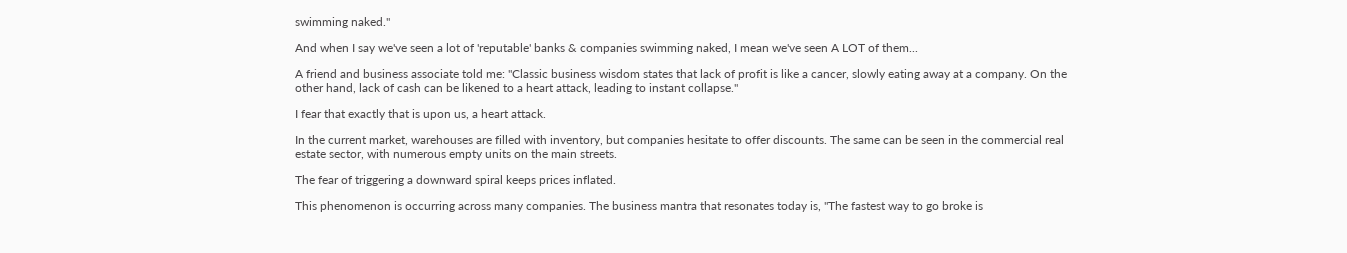swimming naked."

And when I say we've seen a lot of 'reputable' banks & companies swimming naked, I mean we've seen A LOT of them...

A friend and business associate told me: "Classic business wisdom states that lack of profit is like a cancer, slowly eating away at a company. On the other hand, lack of cash can be likened to a heart attack, leading to instant collapse."

I fear that exactly that is upon us, a heart attack.

In the current market, warehouses are filled with inventory, but companies hesitate to offer discounts. The same can be seen in the commercial real estate sector, with numerous empty units on the main streets.

The fear of triggering a downward spiral keeps prices inflated.

This phenomenon is occurring across many companies. The business mantra that resonates today is, "The fastest way to go broke is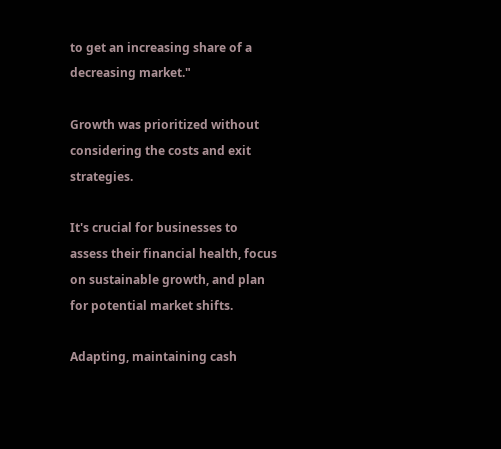to get an increasing share of a decreasing market."

Growth was prioritized without considering the costs and exit strategies.

It's crucial for businesses to assess their financial health, focus on sustainable growth, and plan for potential market shifts.

Adapting, maintaining cash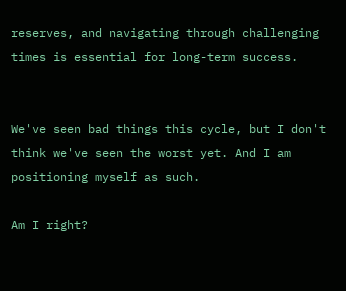reserves, and navigating through challenging times is essential for long-term success.


We've seen bad things this cycle, but I don't think we've seen the worst yet. And I am positioning myself as such.

Am I right?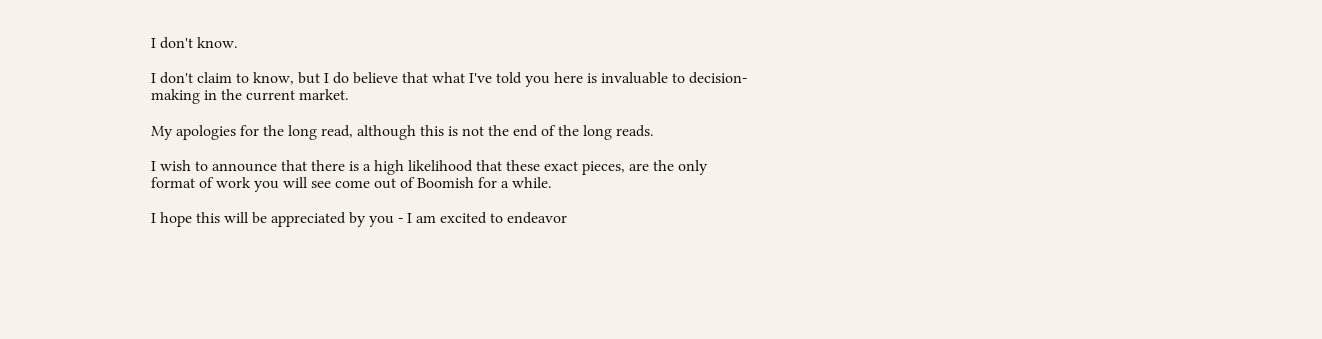I don't know.

I don't claim to know, but I do believe that what I've told you here is invaluable to decision-making in the current market.

My apologies for the long read, although this is not the end of the long reads.

I wish to announce that there is a high likelihood that these exact pieces, are the only format of work you will see come out of Boomish for a while.

I hope this will be appreciated by you - I am excited to endeavor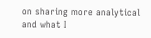on sharing more analytical and what I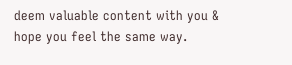deem valuable content with you & hope you feel the same way.